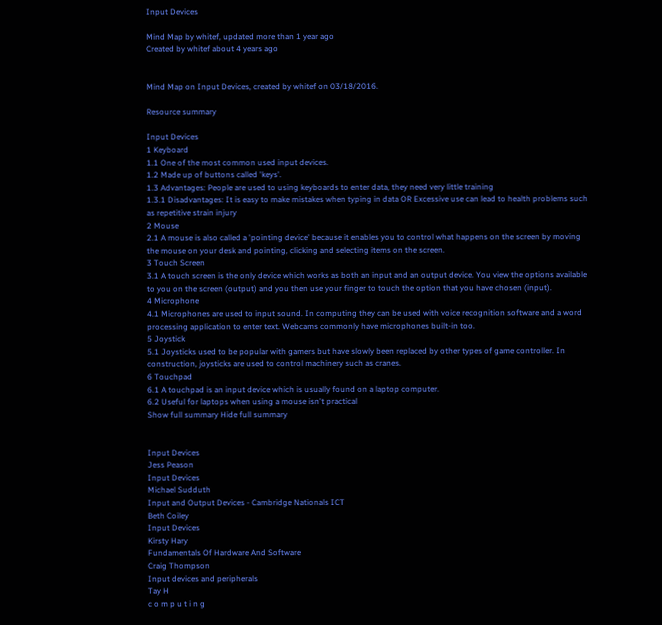Input Devices

Mind Map by whitef, updated more than 1 year ago
Created by whitef about 4 years ago


Mind Map on Input Devices, created by whitef on 03/18/2016.

Resource summary

Input Devices
1 Keyboard
1.1 One of the most common used input devices.
1.2 Made up of buttons called 'keys'.
1.3 Advantages: People are used to using keyboards to enter data, they need very little training
1.3.1 Disadvantages: It is easy to make mistakes when typing in data OR Excessive use can lead to health problems such as repetitive strain injury
2 Mouse
2.1 A mouse is also called a 'pointing device' because it enables you to control what happens on the screen by moving the mouse on your desk and pointing, clicking and selecting items on the screen.
3 Touch Screen
3.1 A touch screen is the only device which works as both an input and an output device. You view the options available to you on the screen (output) and you then use your finger to touch the option that you have chosen (input).
4 Microphone
4.1 Microphones are used to input sound. In computing they can be used with voice recognition software and a word processing application to enter text. Webcams commonly have microphones built-in too.
5 Joystick
5.1 Joysticks used to be popular with gamers but have slowly been replaced by other types of game controller. In construction, joysticks are used to control machinery such as cranes.
6 Touchpad
6.1 A touchpad is an input device which is usually found on a laptop computer.
6.2 Useful for laptops when using a mouse isn't practical
Show full summary Hide full summary


Input Devices
Jess Peason
Input Devices
Michael Sudduth
Input and Output Devices - Cambridge Nationals ICT
Beth Coiley
Input Devices
Kirsty Hary
Fundamentals Of Hardware And Software
Craig Thompson
Input devices and peripherals
Tay H
c o m p u t i n g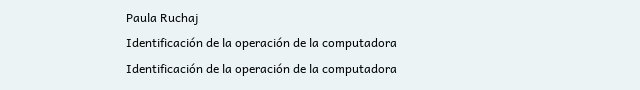Paula Ruchaj
Identificación de la operación de la computadora
Identificación de la operación de la computadora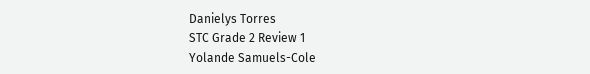Danielys Torres
STC Grade 2 Review 1
Yolande Samuels-Cole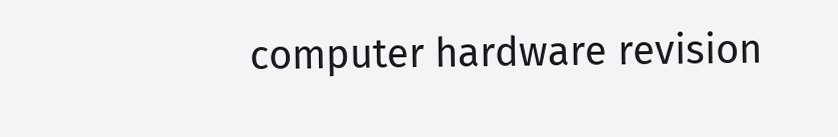computer hardware revision